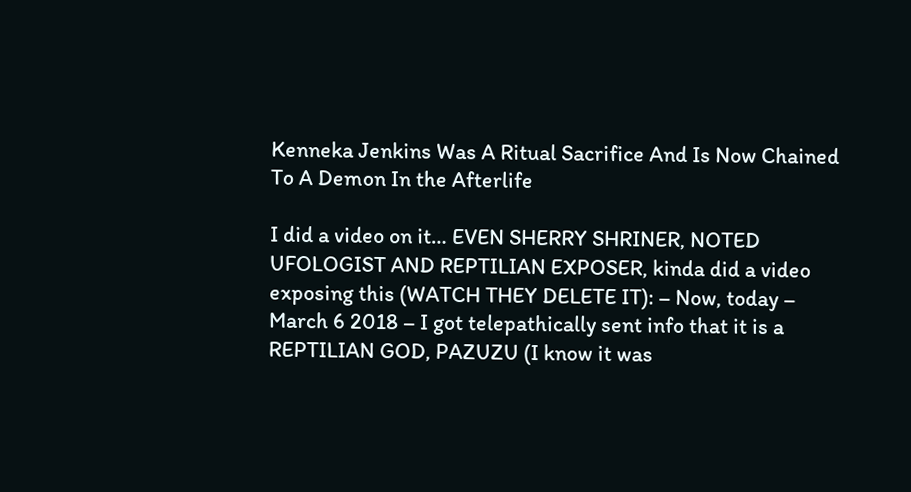Kenneka Jenkins Was A Ritual Sacrifice And Is Now Chained To A Demon In the Afterlife

I did a video on it… EVEN SHERRY SHRINER, NOTED UFOLOGIST AND REPTILIAN EXPOSER, kinda did a video exposing this (WATCH THEY DELETE IT): – Now, today – March 6 2018 – I got telepathically sent info that it is a REPTILIAN GOD, PAZUZU (I know it was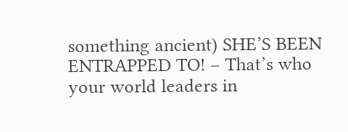something ancient) SHE’S BEEN ENTRAPPED TO! – That’s who your world leaders in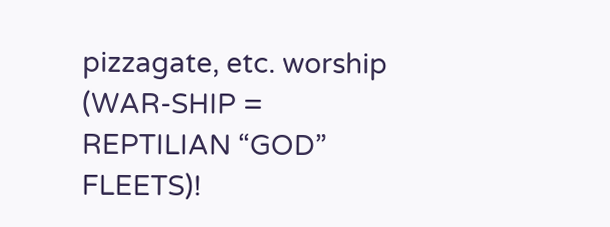pizzagate, etc. worship (WAR-SHIP = REPTILIAN “GOD” FLEETS)!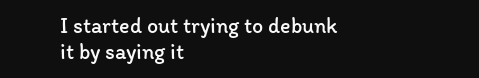I started out trying to debunk it by saying it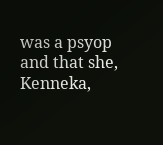was a psyop and that she, Kenneka,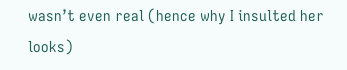wasn’t even real (hence why I insulted her looks)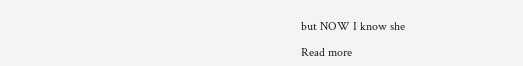but NOW I know she

Read more